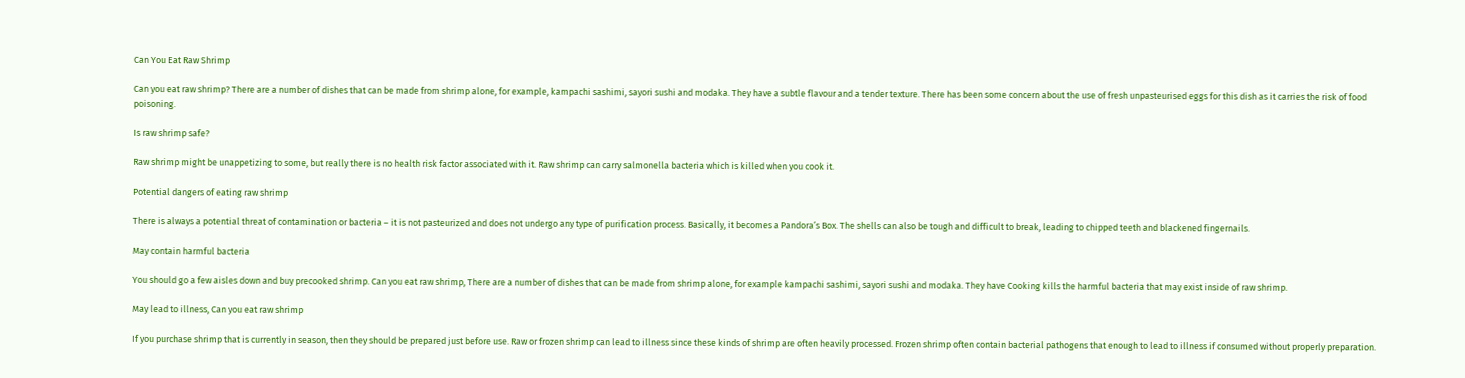Can You Eat Raw Shrimp

Can you eat raw shrimp? There are a number of dishes that can be made from shrimp alone, for example, kampachi sashimi, sayori sushi and modaka. They have a subtle flavour and a tender texture. There has been some concern about the use of fresh unpasteurised eggs for this dish as it carries the risk of food poisoning.

Is raw shrimp safe?

Raw shrimp might be unappetizing to some, but really there is no health risk factor associated with it. Raw shrimp can carry salmonella bacteria which is killed when you cook it.

Potential dangers of eating raw shrimp

There is always a potential threat of contamination or bacteria – it is not pasteurized and does not undergo any type of purification process. Basically, it becomes a Pandora’s Box. The shells can also be tough and difficult to break, leading to chipped teeth and blackened fingernails.

May contain harmful bacteria

You should go a few aisles down and buy precooked shrimp. Can you eat raw shrimp, There are a number of dishes that can be made from shrimp alone, for example kampachi sashimi, sayori sushi and modaka. They have Cooking kills the harmful bacteria that may exist inside of raw shrimp.

May lead to illness, Can you eat raw shrimp

If you purchase shrimp that is currently in season, then they should be prepared just before use. Raw or frozen shrimp can lead to illness since these kinds of shrimp are often heavily processed. Frozen shrimp often contain bacterial pathogens that enough to lead to illness if consumed without properly preparation.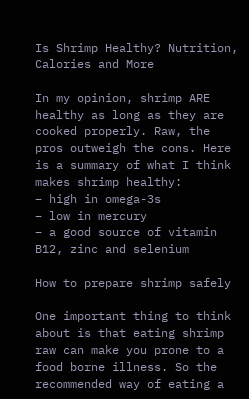Is Shrimp Healthy? Nutrition, Calories and More

In my opinion, shrimp ARE healthy as long as they are cooked properly. Raw, the pros outweigh the cons. Here is a summary of what I think makes shrimp healthy:
– high in omega-3s
– low in mercury
– a good source of vitamin B12, zinc and selenium

How to prepare shrimp safely

One important thing to think about is that eating shrimp raw can make you prone to a food borne illness. So the recommended way of eating a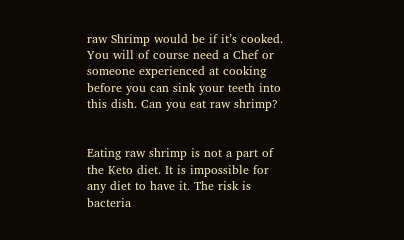raw Shrimp would be if it’s cooked. You will of course need a Chef or someone experienced at cooking before you can sink your teeth into this dish. Can you eat raw shrimp?


Eating raw shrimp is not a part of the Keto diet. It is impossible for any diet to have it. The risk is bacteria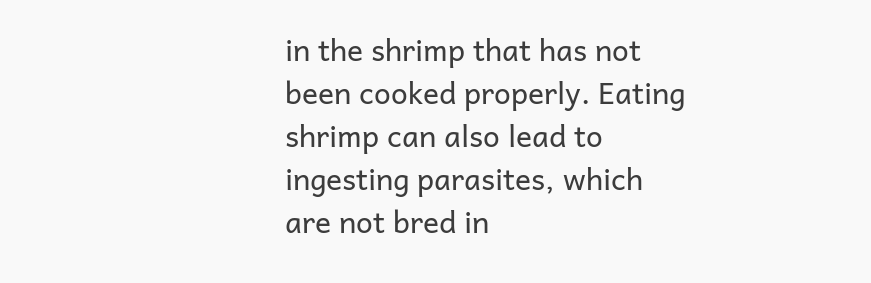in the shrimp that has not been cooked properly. Eating shrimp can also lead to ingesting parasites, which are not bred in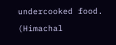undercooked food. (Himachal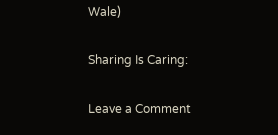Wale)

Sharing Is Caring:

Leave a Comment